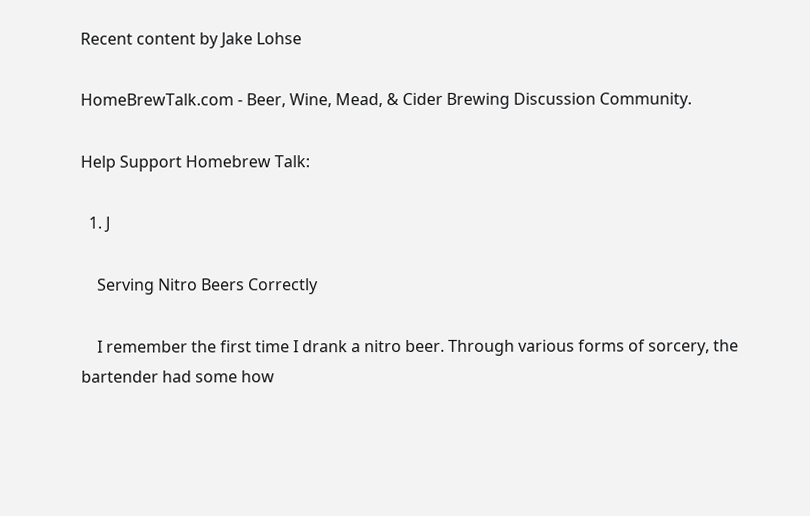Recent content by Jake Lohse

HomeBrewTalk.com - Beer, Wine, Mead, & Cider Brewing Discussion Community.

Help Support Homebrew Talk:

  1. J

    Serving Nitro Beers Correctly

    I remember the first time I drank a nitro beer. Through various forms of sorcery, the bartender had some how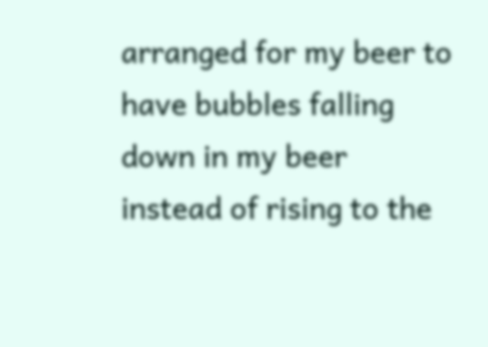arranged for my beer to have bubbles falling down in my beer instead of rising to the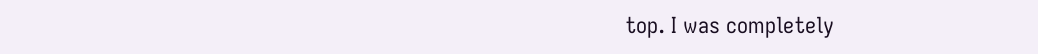top. I was completely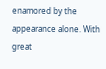enamored by the appearance alone. With great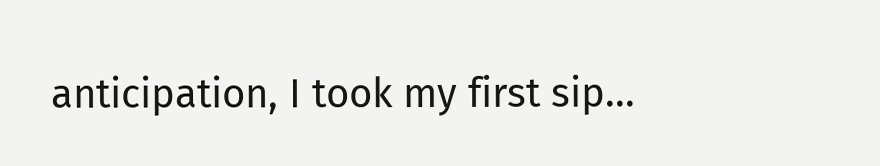anticipation, I took my first sip...